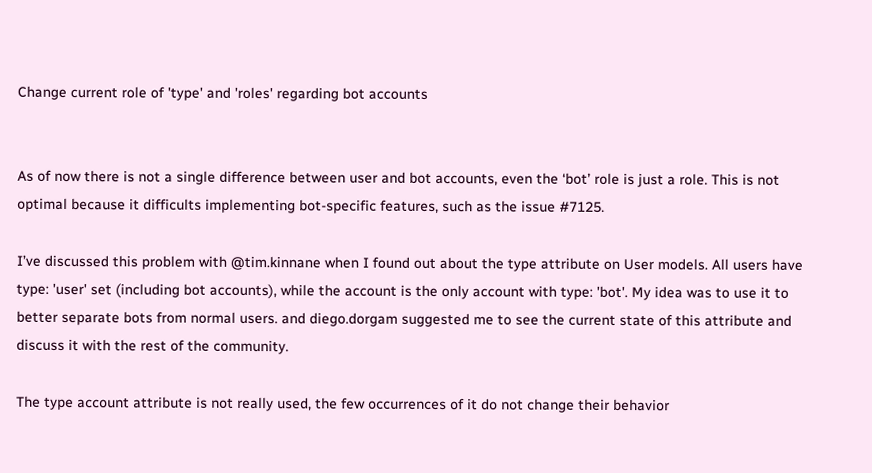Change current role of 'type' and 'roles' regarding bot accounts


As of now there is not a single difference between user and bot accounts, even the ‘bot’ role is just a role. This is not optimal because it difficults implementing bot-specific features, such as the issue #7125.

I’ve discussed this problem with @tim.kinnane when I found out about the type attribute on User models. All users have type: 'user' set (including bot accounts), while the account is the only account with type: 'bot'. My idea was to use it to better separate bots from normal users. and diego.dorgam suggested me to see the current state of this attribute and discuss it with the rest of the community.

The type account attribute is not really used, the few occurrences of it do not change their behavior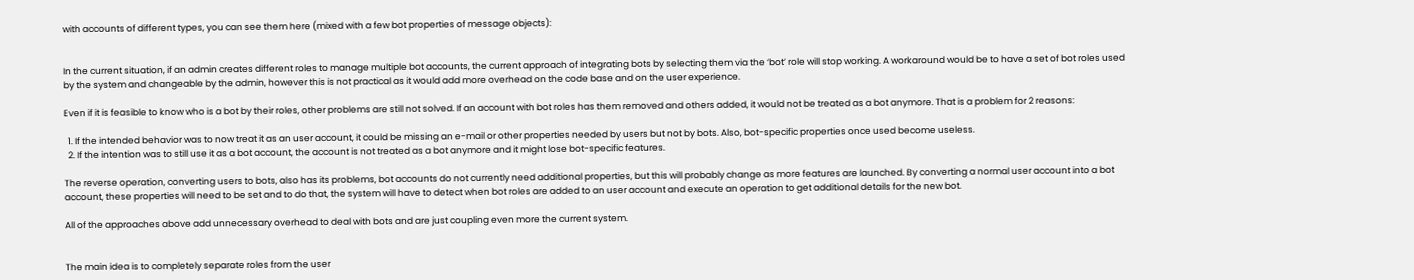with accounts of different types, you can see them here (mixed with a few bot properties of message objects):


In the current situation, if an admin creates different roles to manage multiple bot accounts, the current approach of integrating bots by selecting them via the ‘bot’ role will stop working. A workaround would be to have a set of bot roles used by the system and changeable by the admin, however this is not practical as it would add more overhead on the code base and on the user experience.

Even if it is feasible to know who is a bot by their roles, other problems are still not solved. If an account with bot roles has them removed and others added, it would not be treated as a bot anymore. That is a problem for 2 reasons:

  1. If the intended behavior was to now treat it as an user account, it could be missing an e-mail or other properties needed by users but not by bots. Also, bot-specific properties once used become useless.
  2. If the intention was to still use it as a bot account, the account is not treated as a bot anymore and it might lose bot-specific features.

The reverse operation, converting users to bots, also has its problems, bot accounts do not currently need additional properties, but this will probably change as more features are launched. By converting a normal user account into a bot account, these properties will need to be set and to do that, the system will have to detect when bot roles are added to an user account and execute an operation to get additional details for the new bot.

All of the approaches above add unnecessary overhead to deal with bots and are just coupling even more the current system.


The main idea is to completely separate roles from the user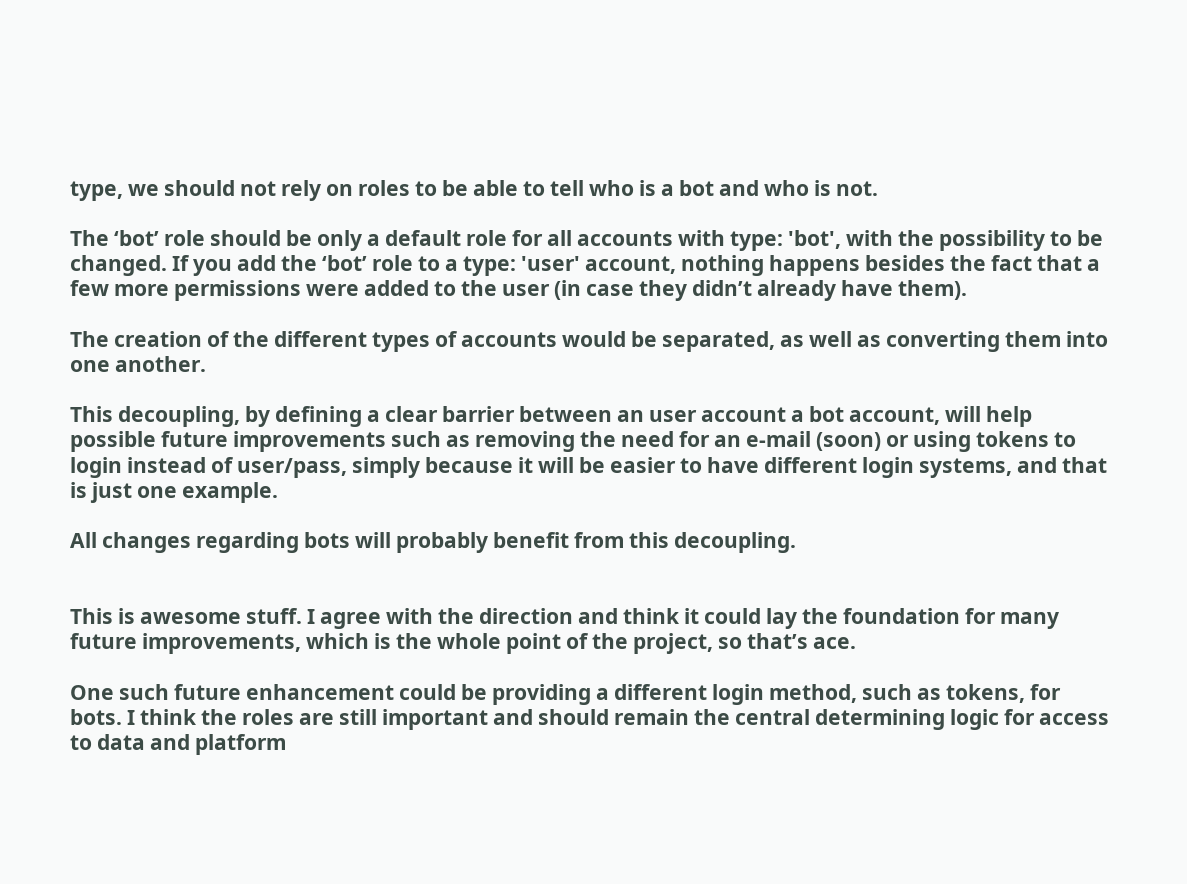type, we should not rely on roles to be able to tell who is a bot and who is not.

The ‘bot’ role should be only a default role for all accounts with type: 'bot', with the possibility to be changed. If you add the ‘bot’ role to a type: 'user' account, nothing happens besides the fact that a few more permissions were added to the user (in case they didn’t already have them).

The creation of the different types of accounts would be separated, as well as converting them into one another.

This decoupling, by defining a clear barrier between an user account a bot account, will help possible future improvements such as removing the need for an e-mail (soon) or using tokens to login instead of user/pass, simply because it will be easier to have different login systems, and that is just one example.

All changes regarding bots will probably benefit from this decoupling.


This is awesome stuff. I agree with the direction and think it could lay the foundation for many future improvements, which is the whole point of the project, so that’s ace.

One such future enhancement could be providing a different login method, such as tokens, for bots. I think the roles are still important and should remain the central determining logic for access to data and platform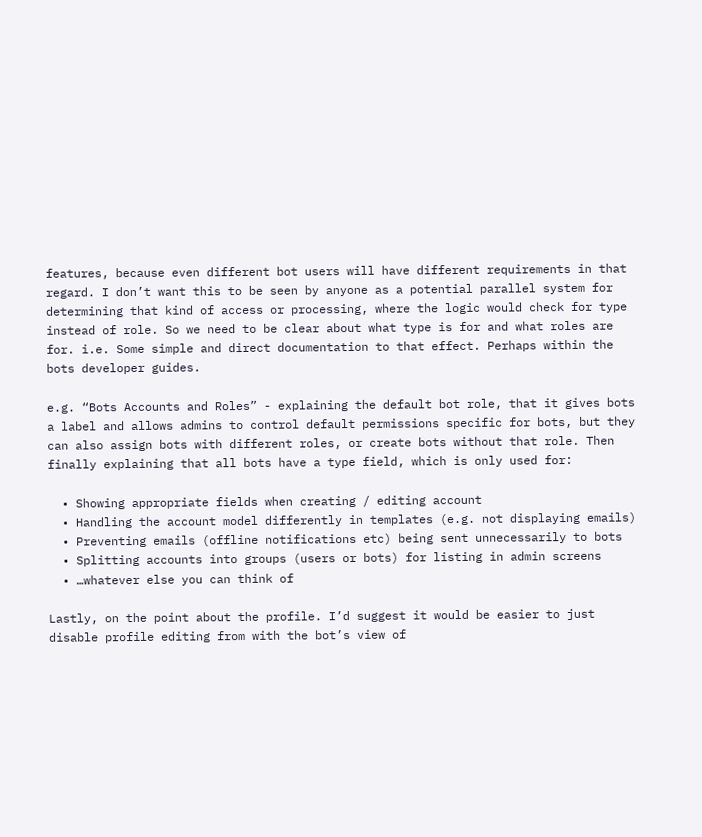features, because even different bot users will have different requirements in that regard. I don’t want this to be seen by anyone as a potential parallel system for determining that kind of access or processing, where the logic would check for type instead of role. So we need to be clear about what type is for and what roles are for. i.e. Some simple and direct documentation to that effect. Perhaps within the bots developer guides.

e.g. “Bots Accounts and Roles” - explaining the default bot role, that it gives bots a label and allows admins to control default permissions specific for bots, but they can also assign bots with different roles, or create bots without that role. Then finally explaining that all bots have a type field, which is only used for:

  • Showing appropriate fields when creating / editing account
  • Handling the account model differently in templates (e.g. not displaying emails)
  • Preventing emails (offline notifications etc) being sent unnecessarily to bots
  • Splitting accounts into groups (users or bots) for listing in admin screens
  • …whatever else you can think of

Lastly, on the point about the profile. I’d suggest it would be easier to just disable profile editing from with the bot’s view of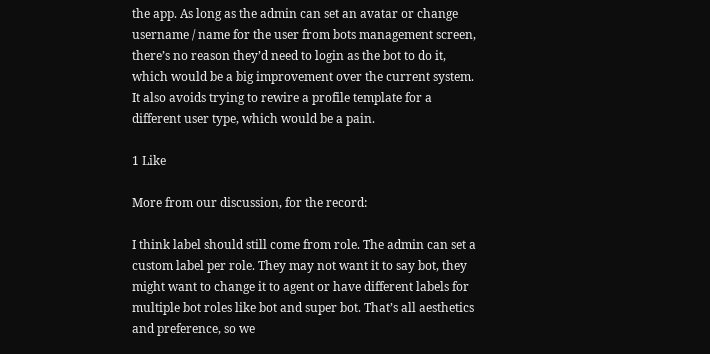the app. As long as the admin can set an avatar or change username / name for the user from bots management screen, there’s no reason they’d need to login as the bot to do it, which would be a big improvement over the current system. It also avoids trying to rewire a profile template for a different user type, which would be a pain.

1 Like

More from our discussion, for the record:

I think label should still come from role. The admin can set a custom label per role. They may not want it to say bot, they might want to change it to agent or have different labels for multiple bot roles like bot and super bot. That’s all aesthetics and preference, so we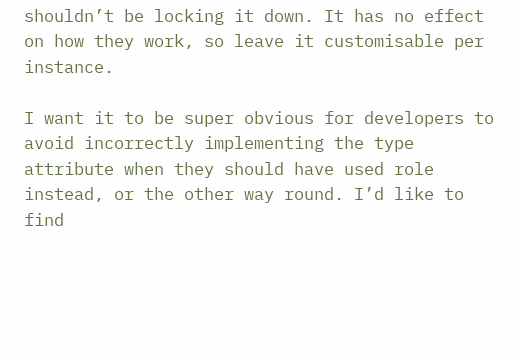shouldn’t be locking it down. It has no effect on how they work, so leave it customisable per instance.

I want it to be super obvious for developers to avoid incorrectly implementing the type attribute when they should have used role instead, or the other way round. I’d like to find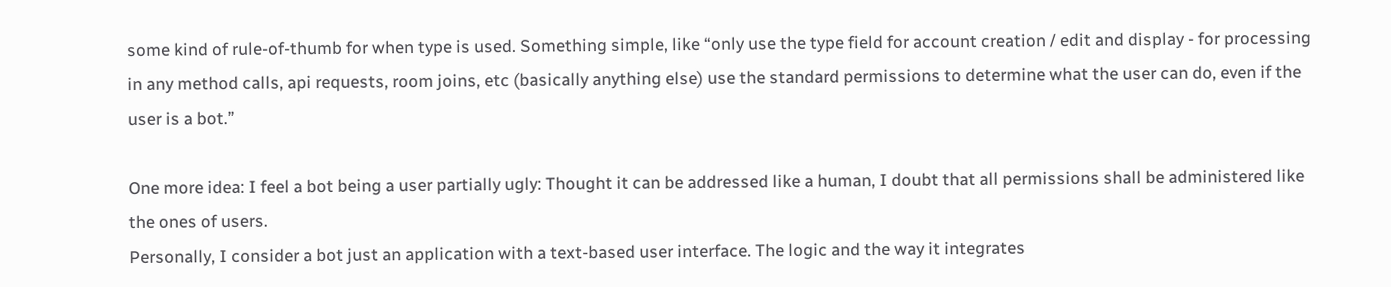some kind of rule-of-thumb for when type is used. Something simple, like “only use the type field for account creation / edit and display - for processing in any method calls, api requests, room joins, etc (basically anything else) use the standard permissions to determine what the user can do, even if the user is a bot.”

One more idea: I feel a bot being a user partially ugly: Thought it can be addressed like a human, I doubt that all permissions shall be administered like the ones of users.
Personally, I consider a bot just an application with a text-based user interface. The logic and the way it integrates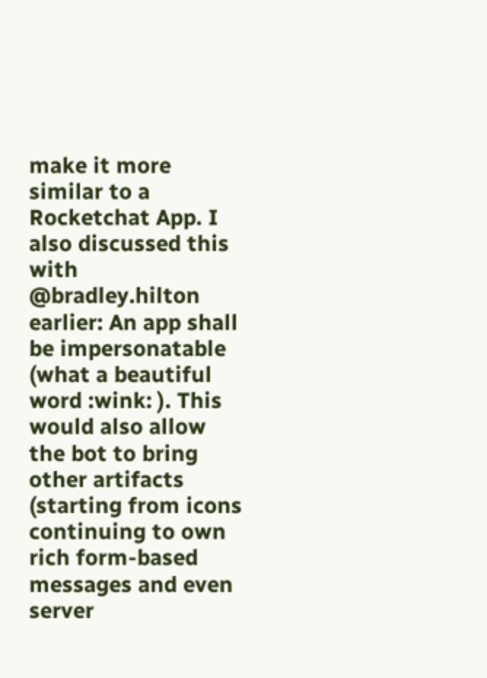make it more similar to a Rocketchat App. I also discussed this with @bradley.hilton earlier: An app shall be impersonatable (what a beautiful word :wink: ). This would also allow the bot to bring other artifacts (starting from icons continuing to own rich form-based messages and even server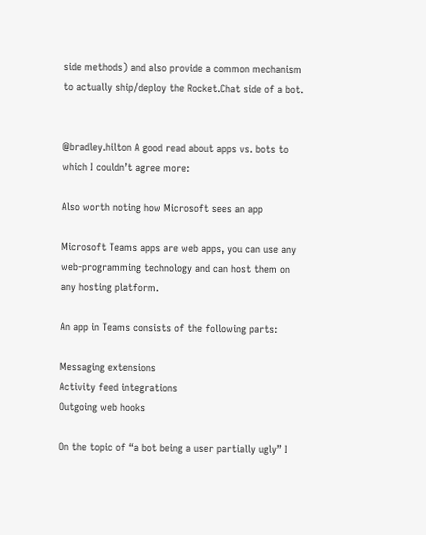side methods) and also provide a common mechanism to actually ship/deploy the Rocket.Chat side of a bot.


@bradley.hilton A good read about apps vs. bots to which I couldn’t agree more:

Also worth noting how Microsoft sees an app

Microsoft Teams apps are web apps, you can use any web-programming technology and can host them on any hosting platform.

An app in Teams consists of the following parts:

Messaging extensions
Activity feed integrations
Outgoing web hooks

On the topic of “a bot being a user partially ugly” I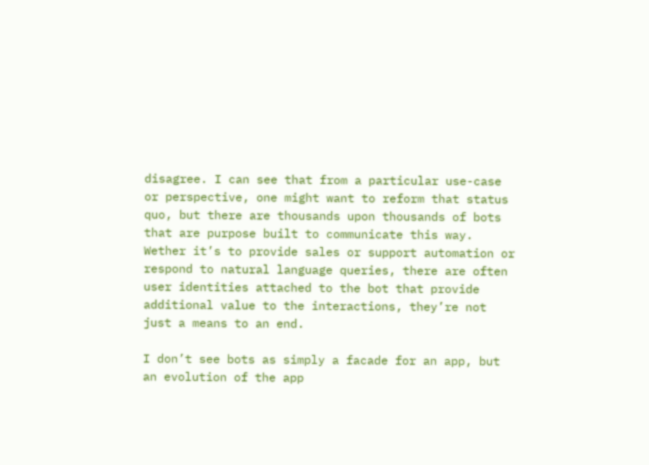disagree. I can see that from a particular use-case or perspective, one might want to reform that status quo, but there are thousands upon thousands of bots that are purpose built to communicate this way. Wether it’s to provide sales or support automation or respond to natural language queries, there are often user identities attached to the bot that provide additional value to the interactions, they’re not just a means to an end.

I don’t see bots as simply a facade for an app, but an evolution of the app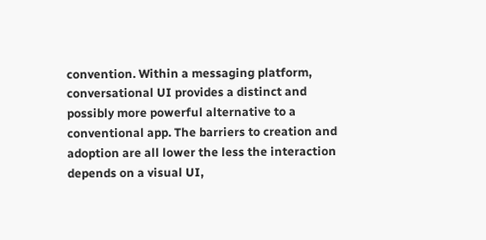convention. Within a messaging platform, conversational UI provides a distinct and possibly more powerful alternative to a conventional app. The barriers to creation and adoption are all lower the less the interaction depends on a visual UI,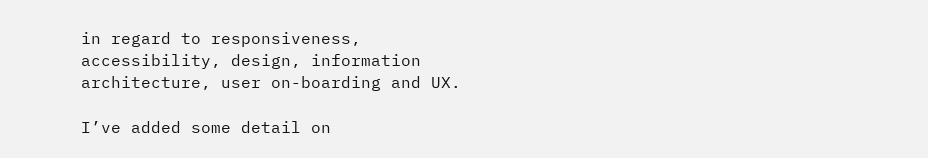in regard to responsiveness, accessibility, design, information architecture, user on-boarding and UX.

I’ve added some detail on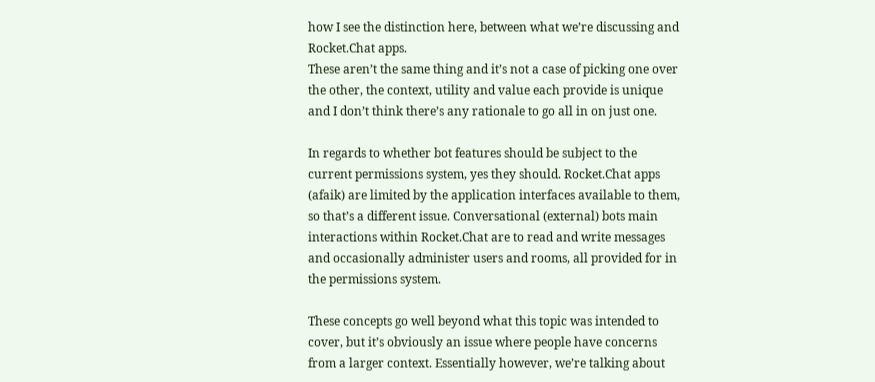how I see the distinction here, between what we’re discussing and Rocket.Chat apps.
These aren’t the same thing and it’s not a case of picking one over the other, the context, utility and value each provide is unique and I don’t think there’s any rationale to go all in on just one.

In regards to whether bot features should be subject to the current permissions system, yes they should. Rocket.Chat apps (afaik) are limited by the application interfaces available to them, so that’s a different issue. Conversational (external) bots main interactions within Rocket.Chat are to read and write messages and occasionally administer users and rooms, all provided for in the permissions system.

These concepts go well beyond what this topic was intended to cover, but it’s obviously an issue where people have concerns from a larger context. Essentially however, we’re talking about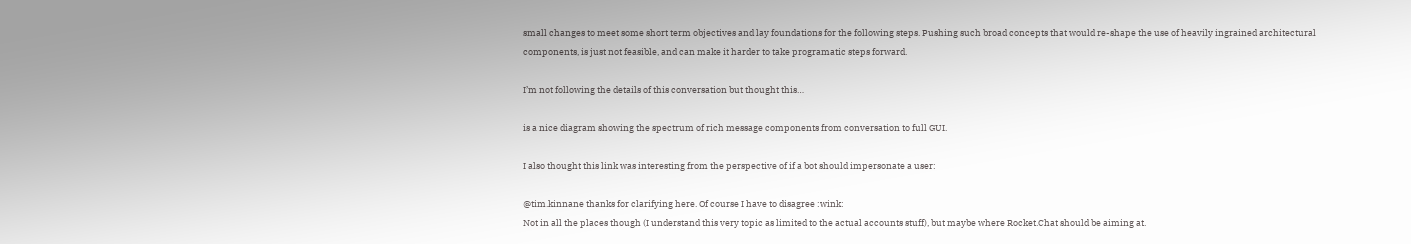small changes to meet some short term objectives and lay foundations for the following steps. Pushing such broad concepts that would re-shape the use of heavily ingrained architectural components, is just not feasible, and can make it harder to take programatic steps forward.

I’m not following the details of this conversation but thought this…

is a nice diagram showing the spectrum of rich message components from conversation to full GUI.

I also thought this link was interesting from the perspective of if a bot should impersonate a user:

@tim.kinnane thanks for clarifying here. Of course I have to disagree :wink:
Not in all the places though (I understand this very topic as limited to the actual accounts stuff), but maybe where Rocket.Chat should be aiming at.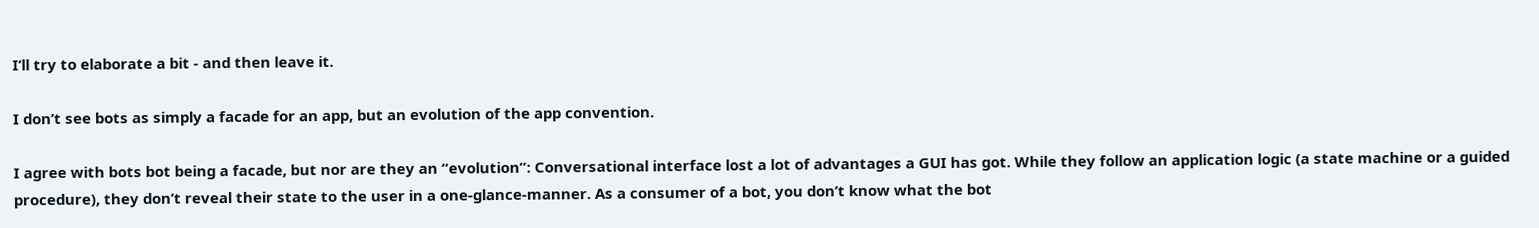I’ll try to elaborate a bit - and then leave it.

I don’t see bots as simply a facade for an app, but an evolution of the app convention.

I agree with bots bot being a facade, but nor are they an “evolution”: Conversational interface lost a lot of advantages a GUI has got. While they follow an application logic (a state machine or a guided procedure), they don’t reveal their state to the user in a one-glance-manner. As a consumer of a bot, you don’t know what the bot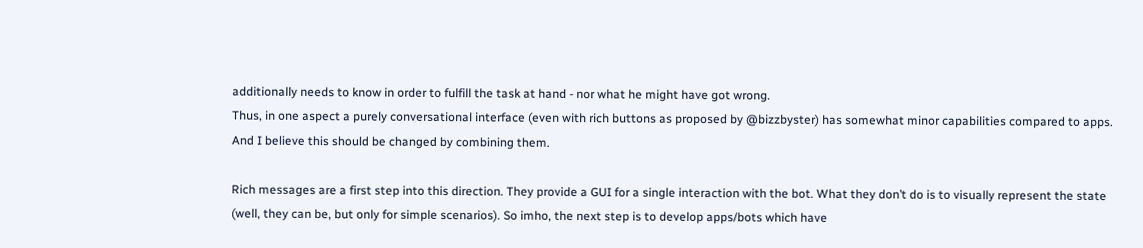additionally needs to know in order to fulfill the task at hand - nor what he might have got wrong.
Thus, in one aspect a purely conversational interface (even with rich buttons as proposed by @bizzbyster) has somewhat minor capabilities compared to apps. And I believe this should be changed by combining them.

Rich messages are a first step into this direction. They provide a GUI for a single interaction with the bot. What they don’t do is to visually represent the state (well, they can be, but only for simple scenarios). So imho, the next step is to develop apps/bots which have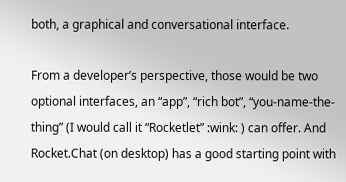both, a graphical and conversational interface.

From a developer’s perspective, those would be two optional interfaces, an “app”, “rich bot”, “you-name-the-thing” (I would call it “Rocketlet” :wink: ) can offer. And Rocket.Chat (on desktop) has a good starting point with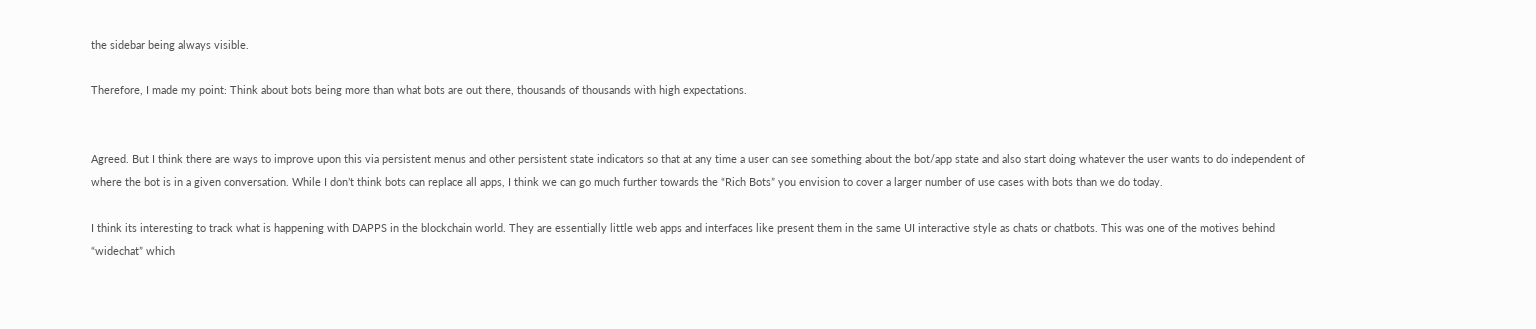the sidebar being always visible.

Therefore, I made my point: Think about bots being more than what bots are out there, thousands of thousands with high expectations.


Agreed. But I think there are ways to improve upon this via persistent menus and other persistent state indicators so that at any time a user can see something about the bot/app state and also start doing whatever the user wants to do independent of where the bot is in a given conversation. While I don’t think bots can replace all apps, I think we can go much further towards the “Rich Bots” you envision to cover a larger number of use cases with bots than we do today.

I think its interesting to track what is happening with DAPPS in the blockchain world. They are essentially little web apps and interfaces like present them in the same UI interactive style as chats or chatbots. This was one of the motives behind “widechat” which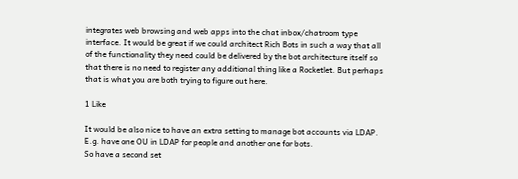integrates web browsing and web apps into the chat inbox/chatroom type interface. It would be great if we could architect Rich Bots in such a way that all of the functionality they need could be delivered by the bot architecture itself so that there is no need to register any additional thing like a Rocketlet. But perhaps that is what you are both trying to figure out here.

1 Like

It would be also nice to have an extra setting to manage bot accounts via LDAP.
E.g. have one OU in LDAP for people and another one for bots.
So have a second set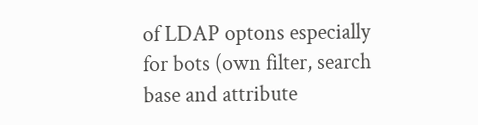of LDAP optons especially for bots (own filter, search base and attribute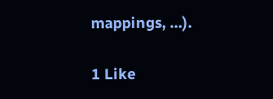mappings, …).

1 Like